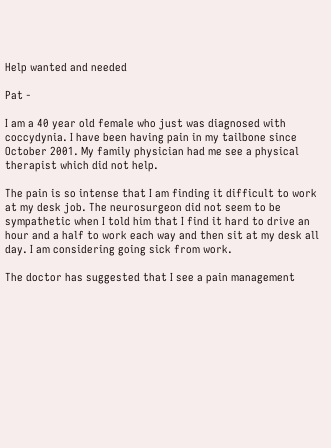Help wanted and needed

Pat -

I am a 40 year old female who just was diagnosed with coccydynia. I have been having pain in my tailbone since October 2001. My family physician had me see a physical therapist which did not help.

The pain is so intense that I am finding it difficult to work at my desk job. The neurosurgeon did not seem to be sympathetic when I told him that I find it hard to drive an hour and a half to work each way and then sit at my desk all day. I am considering going sick from work.

The doctor has suggested that I see a pain management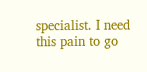specialist. I need this pain to go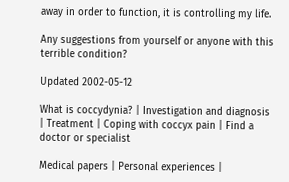away in order to function, it is controlling my life.

Any suggestions from yourself or anyone with this terrible condition?

Updated 2002-05-12

What is coccydynia? | Investigation and diagnosis | Treatment | Coping with coccyx pain | Find a doctor or specialist

Medical papers | Personal experiences |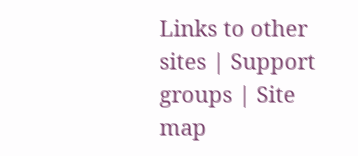Links to other sites | Support groups | Site map